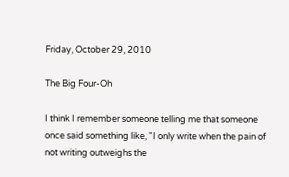Friday, October 29, 2010

The Big Four-Oh

I think I remember someone telling me that someone once said something like, "I only write when the pain of not writing outweighs the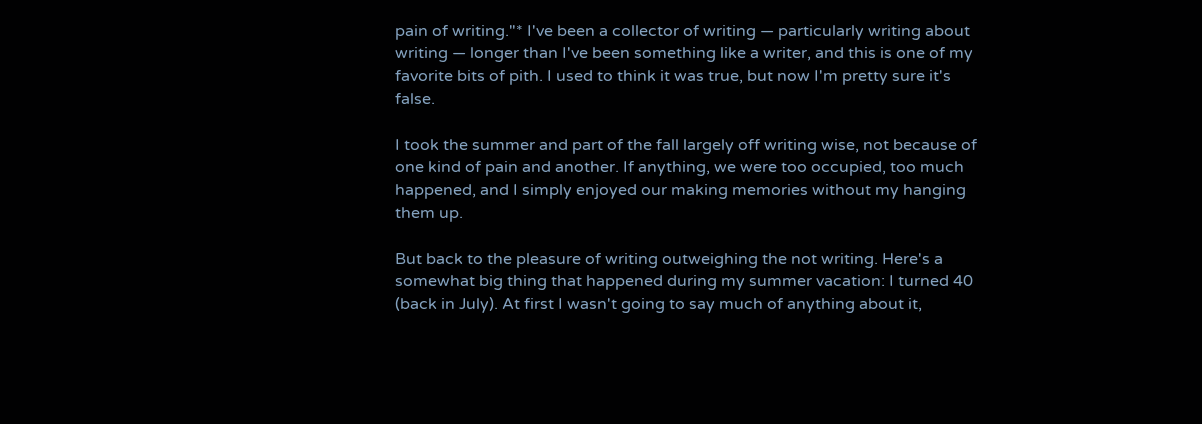pain of writing."* I've been a collector of writing — particularly writing about writing — longer than I've been something like a writer, and this is one of my favorite bits of pith. I used to think it was true, but now I'm pretty sure it's false.

I took the summer and part of the fall largely off writing wise, not because of one kind of pain and another. If anything, we were too occupied, too much happened, and I simply enjoyed our making memories without my hanging them up.

But back to the pleasure of writing outweighing the not writing. Here's a somewhat big thing that happened during my summer vacation: I turned 40 (back in July). At first I wasn't going to say much of anything about it,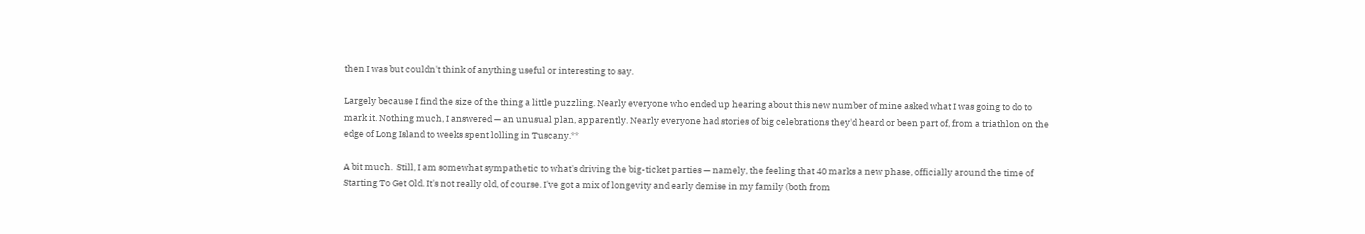then I was but couldn't think of anything useful or interesting to say.

Largely because I find the size of the thing a little puzzling. Nearly everyone who ended up hearing about this new number of mine asked what I was going to do to mark it. Nothing much, I answered — an unusual plan, apparently. Nearly everyone had stories of big celebrations they'd heard or been part of, from a triathlon on the edge of Long Island to weeks spent lolling in Tuscany.**

A bit much.  Still, I am somewhat sympathetic to what's driving the big-ticket parties — namely, the feeling that 40 marks a new phase, officially around the time of Starting To Get Old. It's not really old, of course. I've got a mix of longevity and early demise in my family (both from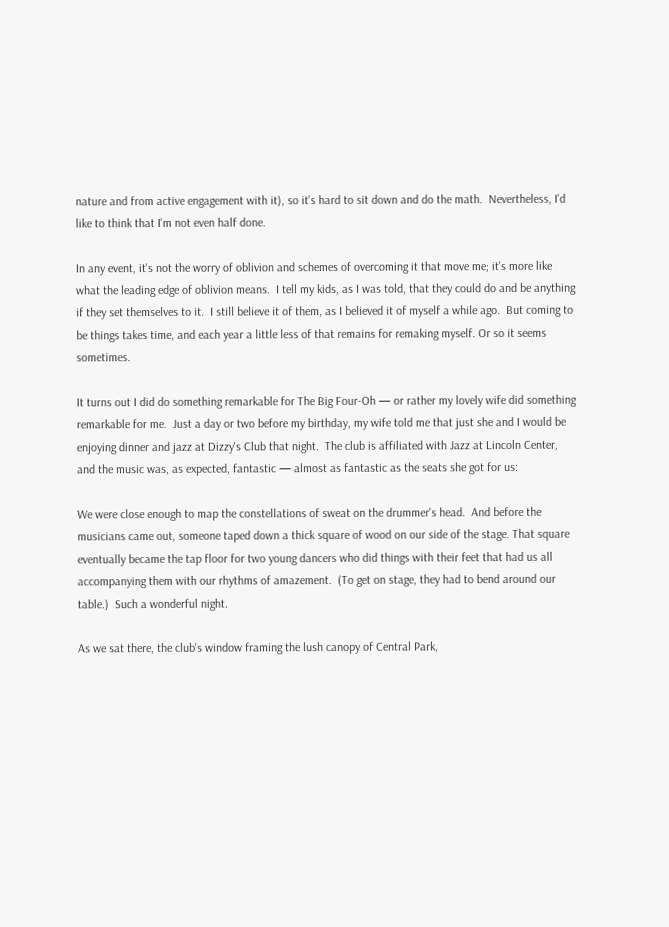nature and from active engagement with it), so it's hard to sit down and do the math.  Nevertheless, I'd like to think that I'm not even half done.

In any event, it's not the worry of oblivion and schemes of overcoming it that move me; it's more like what the leading edge of oblivion means.  I tell my kids, as I was told, that they could do and be anything if they set themselves to it.  I still believe it of them, as I believed it of myself a while ago.  But coming to be things takes time, and each year a little less of that remains for remaking myself. Or so it seems sometimes.

It turns out I did do something remarkable for The Big Four-Oh — or rather my lovely wife did something remarkable for me.  Just a day or two before my birthday, my wife told me that just she and I would be enjoying dinner and jazz at Dizzy's Club that night.  The club is affiliated with Jazz at Lincoln Center, and the music was, as expected, fantastic — almost as fantastic as the seats she got for us:

We were close enough to map the constellations of sweat on the drummer's head.  And before the musicians came out, someone taped down a thick square of wood on our side of the stage. That square eventually became the tap floor for two young dancers who did things with their feet that had us all accompanying them with our rhythms of amazement.  (To get on stage, they had to bend around our table.)  Such a wonderful night.

As we sat there, the club's window framing the lush canopy of Central Park,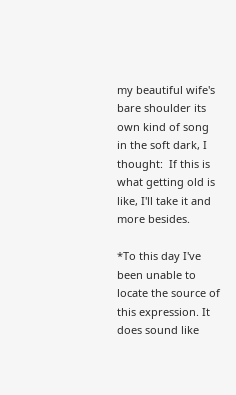my beautiful wife's bare shoulder its own kind of song in the soft dark, I thought:  If this is what getting old is like, I'll take it and more besides.

*To this day I've been unable to locate the source of this expression. It does sound like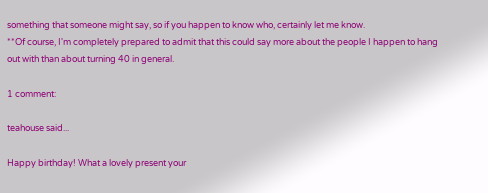something that someone might say, so if you happen to know who, certainly let me know.
**Of course, I'm completely prepared to admit that this could say more about the people I happen to hang out with than about turning 40 in general.

1 comment:

teahouse said...

Happy birthday! What a lovely present your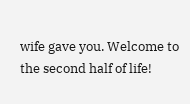wife gave you. Welcome to the second half of life!